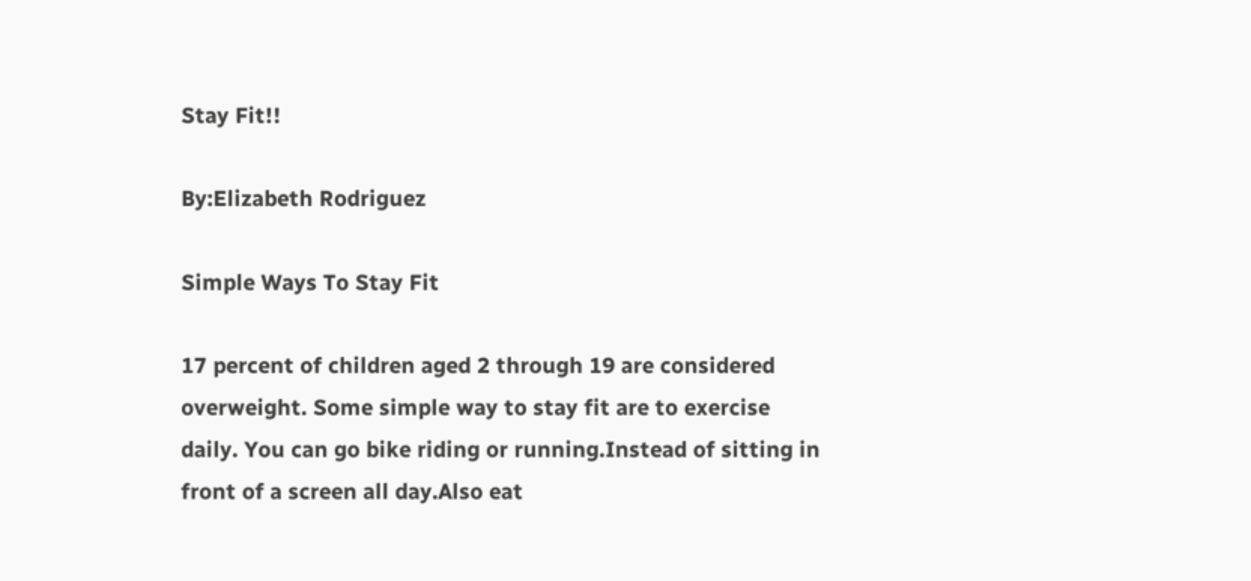Stay Fit!!

By:Elizabeth Rodriguez

Simple Ways To Stay Fit

17 percent of children aged 2 through 19 are considered overweight. Some simple way to stay fit are to exercise daily. You can go bike riding or running.Instead of sitting in front of a screen all day.Also eat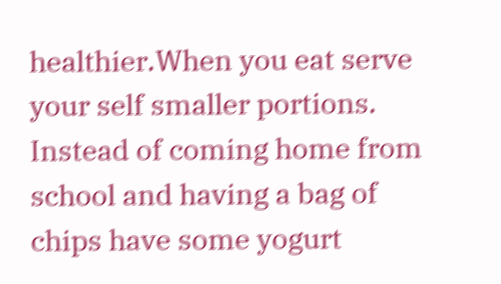healthier.When you eat serve your self smaller portions. Instead of coming home from school and having a bag of chips have some yogurt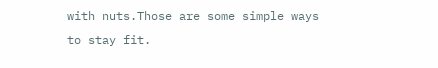with nuts.Those are some simple ways to stay fit.